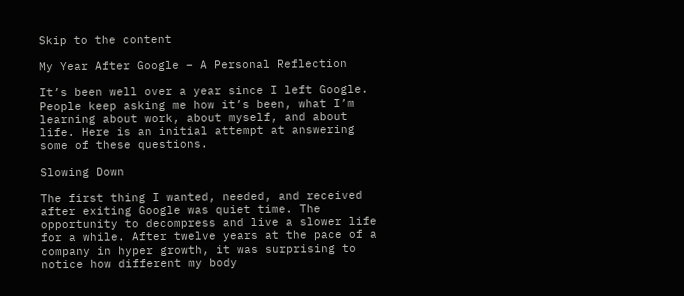Skip to the content

My Year After Google – A Personal Reflection

It’s been well over a year since I left Google. People keep asking me how it’s been, what I’m learning about work, about myself, and about life. Here is an initial attempt at answering some of these questions.

Slowing Down

The first thing I wanted, needed, and received after exiting Google was quiet time. The opportunity to decompress and live a slower life for a while. After twelve years at the pace of a company in hyper growth, it was surprising to notice how different my body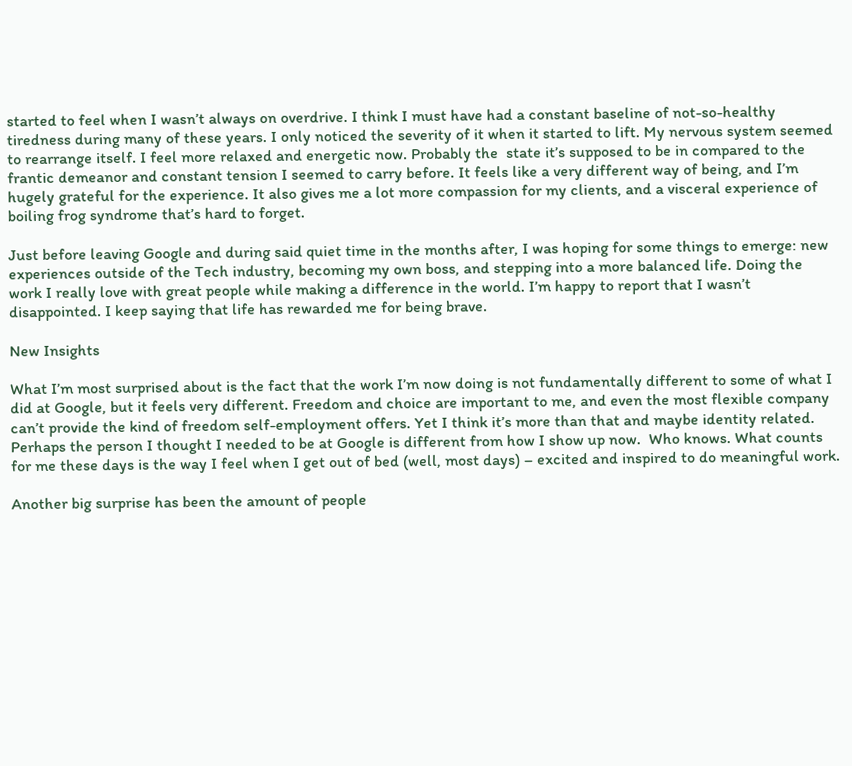started to feel when I wasn’t always on overdrive. I think I must have had a constant baseline of not-so-healthy tiredness during many of these years. I only noticed the severity of it when it started to lift. My nervous system seemed to rearrange itself. I feel more relaxed and energetic now. Probably the  state it’s supposed to be in compared to the frantic demeanor and constant tension I seemed to carry before. It feels like a very different way of being, and I’m hugely grateful for the experience. It also gives me a lot more compassion for my clients, and a visceral experience of boiling frog syndrome that’s hard to forget.

Just before leaving Google and during said quiet time in the months after, I was hoping for some things to emerge: new experiences outside of the Tech industry, becoming my own boss, and stepping into a more balanced life. Doing the work I really love with great people while making a difference in the world. I’m happy to report that I wasn’t disappointed. I keep saying that life has rewarded me for being brave.

New Insights

What I’m most surprised about is the fact that the work I’m now doing is not fundamentally different to some of what I did at Google, but it feels very different. Freedom and choice are important to me, and even the most flexible company can’t provide the kind of freedom self-employment offers. Yet I think it’s more than that and maybe identity related. Perhaps the person I thought I needed to be at Google is different from how I show up now.  Who knows. What counts for me these days is the way I feel when I get out of bed (well, most days) – excited and inspired to do meaningful work.

Another big surprise has been the amount of people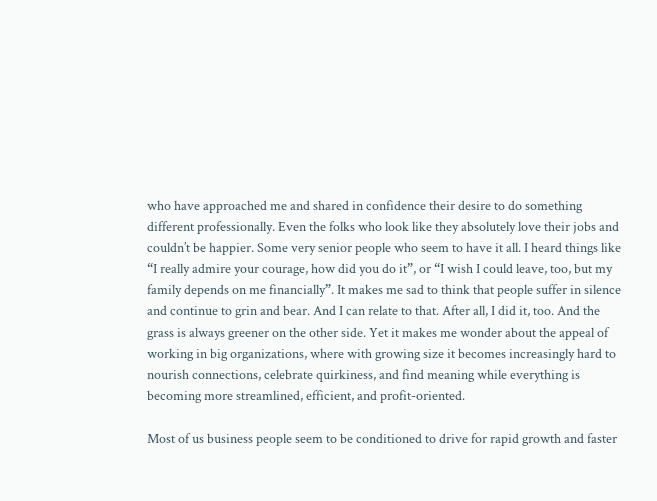who have approached me and shared in confidence their desire to do something different professionally. Even the folks who look like they absolutely love their jobs and couldn’t be happier. Some very senior people who seem to have it all. I heard things like “I really admire your courage, how did you do it”, or “I wish I could leave, too, but my family depends on me financially”. It makes me sad to think that people suffer in silence and continue to grin and bear. And I can relate to that. After all, I did it, too. And the grass is always greener on the other side. Yet it makes me wonder about the appeal of working in big organizations, where with growing size it becomes increasingly hard to nourish connections, celebrate quirkiness, and find meaning while everything is becoming more streamlined, efficient, and profit-oriented.

Most of us business people seem to be conditioned to drive for rapid growth and faster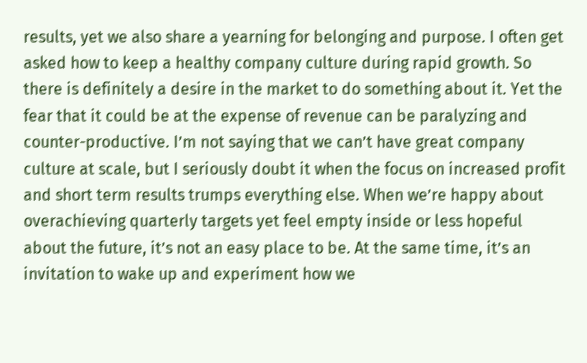results, yet we also share a yearning for belonging and purpose. I often get asked how to keep a healthy company culture during rapid growth. So there is definitely a desire in the market to do something about it. Yet the fear that it could be at the expense of revenue can be paralyzing and counter-productive. I’m not saying that we can’t have great company culture at scale, but I seriously doubt it when the focus on increased profit and short term results trumps everything else. When we’re happy about overachieving quarterly targets yet feel empty inside or less hopeful about the future, it’s not an easy place to be. At the same time, it’s an invitation to wake up and experiment how we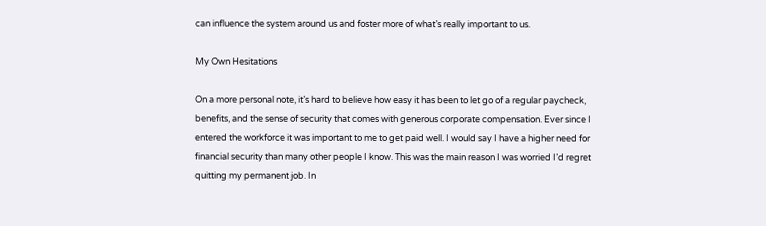can influence the system around us and foster more of what’s really important to us.

My Own Hesitations

On a more personal note, it’s hard to believe how easy it has been to let go of a regular paycheck, benefits, and the sense of security that comes with generous corporate compensation. Ever since I entered the workforce it was important to me to get paid well. I would say I have a higher need for financial security than many other people I know. This was the main reason I was worried I’d regret quitting my permanent job. In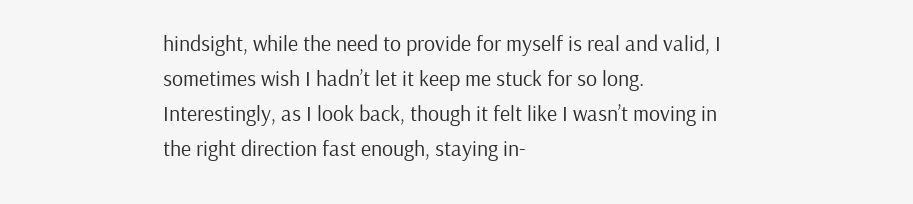hindsight, while the need to provide for myself is real and valid, I sometimes wish I hadn’t let it keep me stuck for so long. Interestingly, as I look back, though it felt like I wasn’t moving in the right direction fast enough, staying in-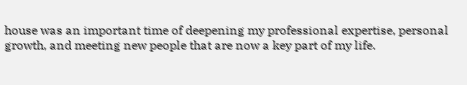house was an important time of deepening my professional expertise, personal growth, and meeting new people that are now a key part of my life.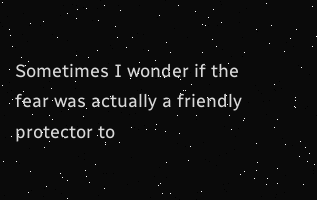Sometimes I wonder if the fear was actually a friendly protector to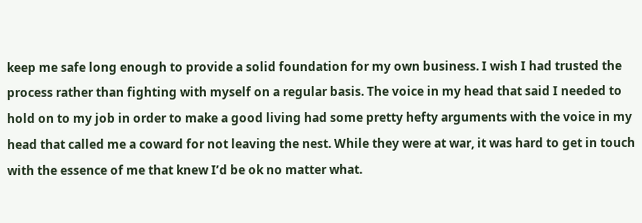keep me safe long enough to provide a solid foundation for my own business. I wish I had trusted the process rather than fighting with myself on a regular basis. The voice in my head that said I needed to hold on to my job in order to make a good living had some pretty hefty arguments with the voice in my head that called me a coward for not leaving the nest. While they were at war, it was hard to get in touch with the essence of me that knew I’d be ok no matter what.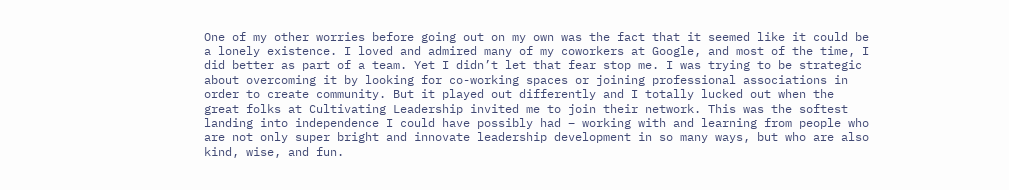One of my other worries before going out on my own was the fact that it seemed like it could be a lonely existence. I loved and admired many of my coworkers at Google, and most of the time, I did better as part of a team. Yet I didn’t let that fear stop me. I was trying to be strategic about overcoming it by looking for co-working spaces or joining professional associations in order to create community. But it played out differently and I totally lucked out when the great folks at Cultivating Leadership invited me to join their network. This was the softest landing into independence I could have possibly had – working with and learning from people who are not only super bright and innovate leadership development in so many ways, but who are also kind, wise, and fun.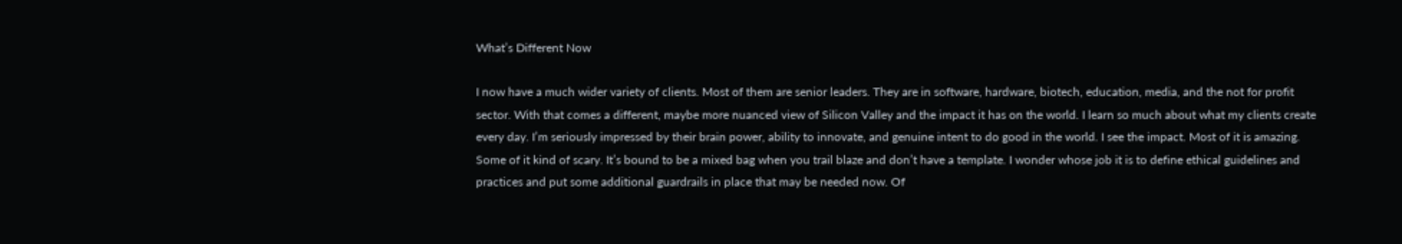What’s Different Now

I now have a much wider variety of clients. Most of them are senior leaders. They are in software, hardware, biotech, education, media, and the not for profit sector. With that comes a different, maybe more nuanced view of Silicon Valley and the impact it has on the world. I learn so much about what my clients create every day. I’m seriously impressed by their brain power, ability to innovate, and genuine intent to do good in the world. I see the impact. Most of it is amazing. Some of it kind of scary. It’s bound to be a mixed bag when you trail blaze and don’t have a template. I wonder whose job it is to define ethical guidelines and practices and put some additional guardrails in place that may be needed now. Of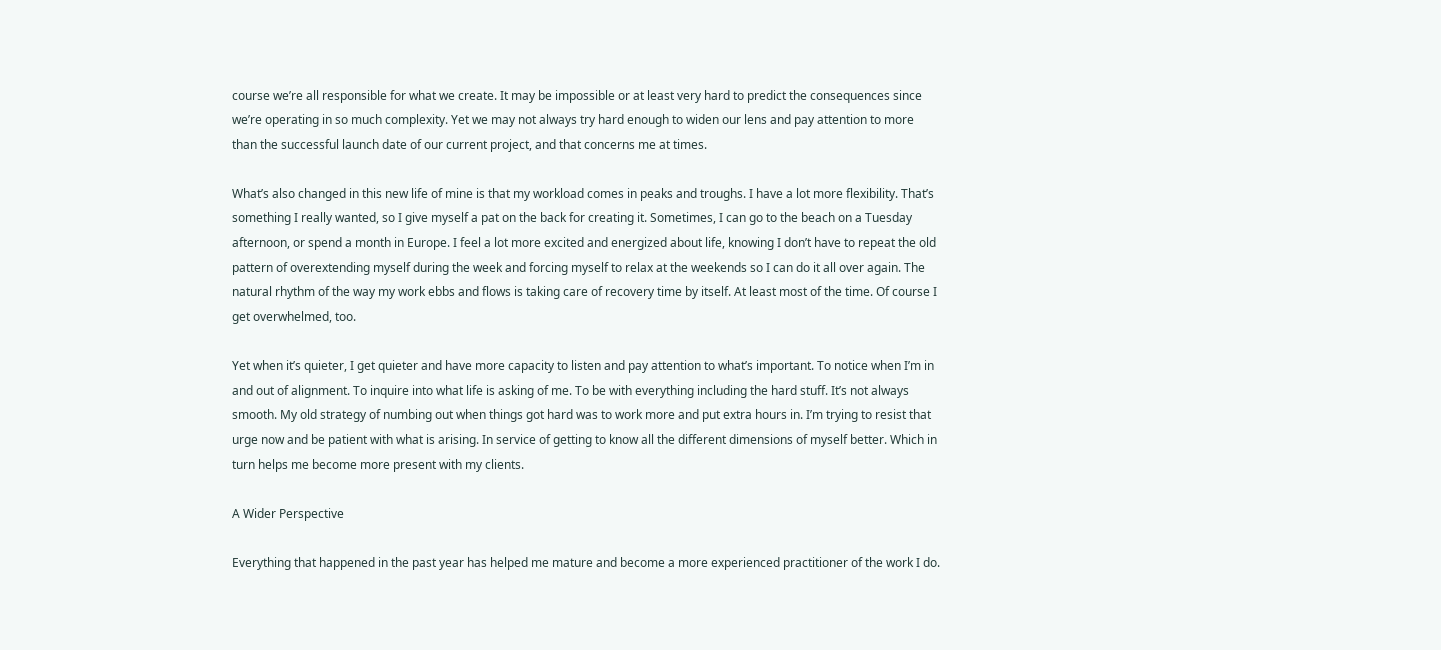course we’re all responsible for what we create. It may be impossible or at least very hard to predict the consequences since we’re operating in so much complexity. Yet we may not always try hard enough to widen our lens and pay attention to more than the successful launch date of our current project, and that concerns me at times.

What’s also changed in this new life of mine is that my workload comes in peaks and troughs. I have a lot more flexibility. That’s something I really wanted, so I give myself a pat on the back for creating it. Sometimes, I can go to the beach on a Tuesday afternoon, or spend a month in Europe. I feel a lot more excited and energized about life, knowing I don’t have to repeat the old pattern of overextending myself during the week and forcing myself to relax at the weekends so I can do it all over again. The natural rhythm of the way my work ebbs and flows is taking care of recovery time by itself. At least most of the time. Of course I get overwhelmed, too.

Yet when it’s quieter, I get quieter and have more capacity to listen and pay attention to what’s important. To notice when I’m in and out of alignment. To inquire into what life is asking of me. To be with everything including the hard stuff. It’s not always smooth. My old strategy of numbing out when things got hard was to work more and put extra hours in. I’m trying to resist that urge now and be patient with what is arising. In service of getting to know all the different dimensions of myself better. Which in turn helps me become more present with my clients.

A Wider Perspective

Everything that happened in the past year has helped me mature and become a more experienced practitioner of the work I do.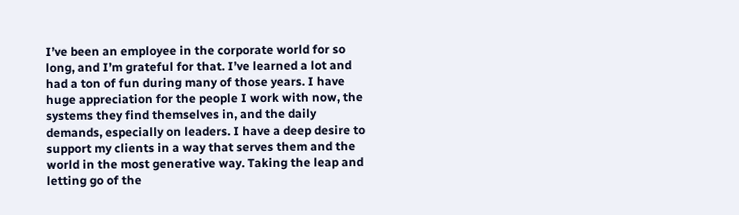I’ve been an employee in the corporate world for so long, and I’m grateful for that. I’ve learned a lot and had a ton of fun during many of those years. I have huge appreciation for the people I work with now, the systems they find themselves in, and the daily demands, especially on leaders. I have a deep desire to support my clients in a way that serves them and the world in the most generative way. Taking the leap and letting go of the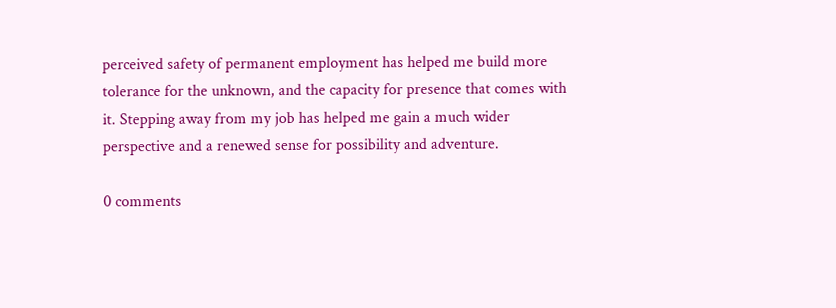perceived safety of permanent employment has helped me build more tolerance for the unknown, and the capacity for presence that comes with it. Stepping away from my job has helped me gain a much wider perspective and a renewed sense for possibility and adventure.

0 comments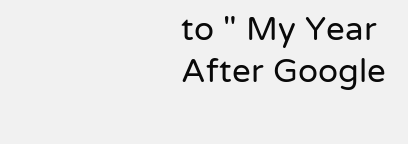to " My Year After Google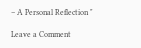– A Personal Reflection "

Leave a Comment